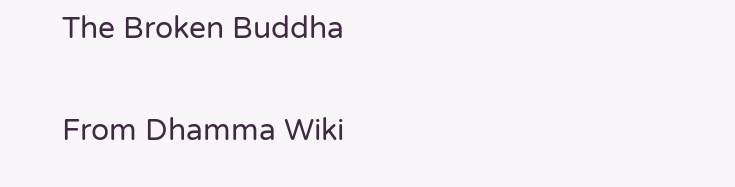The Broken Buddha

From Dhamma Wiki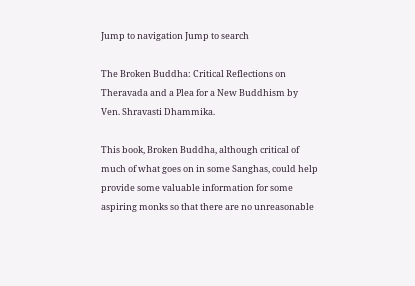Jump to navigation Jump to search

The Broken Buddha: Critical Reflections on Theravada and a Plea for a New Buddhism by Ven. Shravasti Dhammika.

This book, Broken Buddha, although critical of much of what goes on in some Sanghas, could help provide some valuable information for some aspiring monks so that there are no unreasonable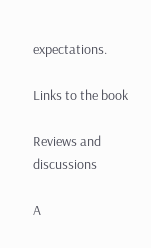expectations.

Links to the book

Reviews and discussions

A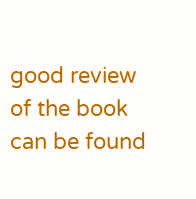good review of the book can be found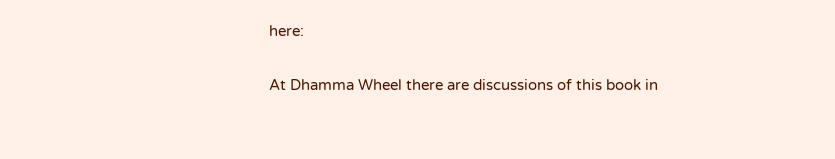here:

At Dhamma Wheel there are discussions of this book in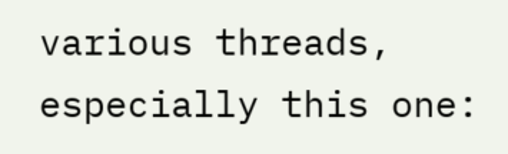various threads, especially this one: